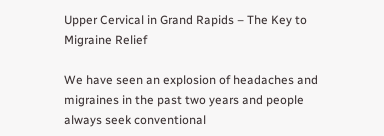Upper Cervical in Grand Rapids – The Key to Migraine Relief

We have seen an explosion of headaches and migraines in the past two years and people always seek conventional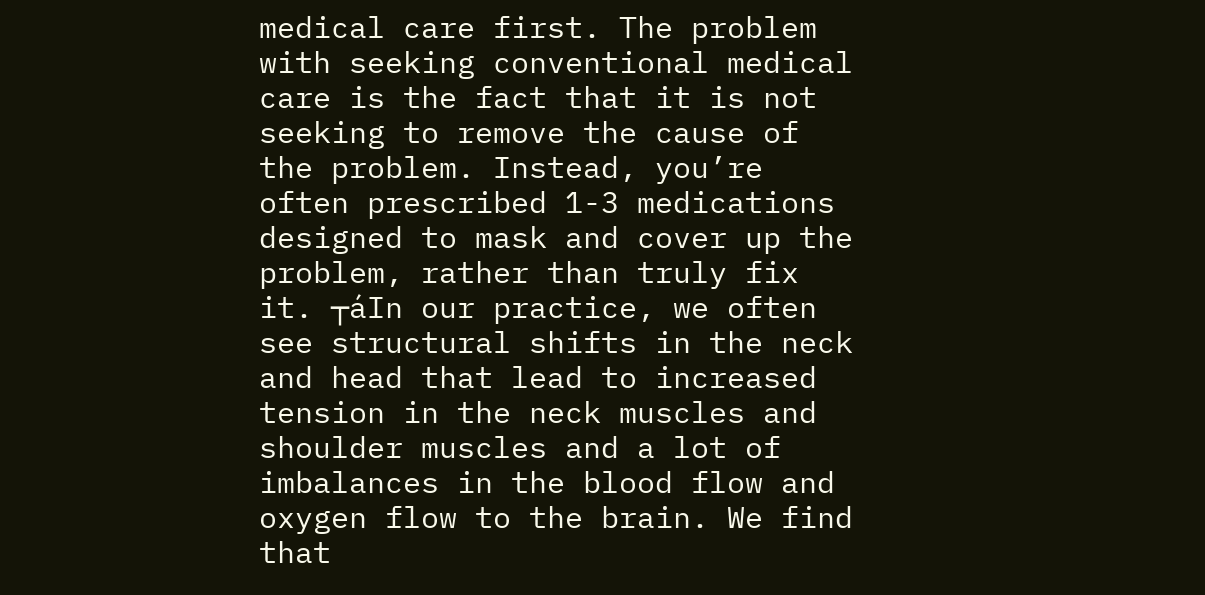medical care first. The problem with seeking conventional medical care is the fact that it is not seeking to remove the cause of the problem. Instead, you’re often prescribed 1-3 medications designed to mask and cover up the problem, rather than truly fix it. ┬áIn our practice, we often see structural shifts in the neck and head that lead to increased tension in the neck muscles and shoulder muscles and a lot of imbalances in the blood flow and oxygen flow to the brain. We find that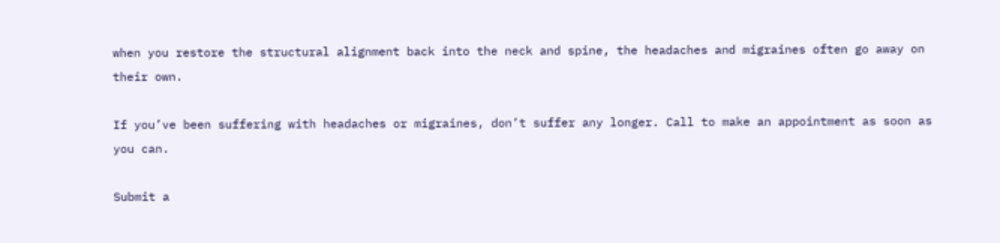when you restore the structural alignment back into the neck and spine, the headaches and migraines often go away on their own.

If you’ve been suffering with headaches or migraines, don’t suffer any longer. Call to make an appointment as soon as you can.

Submit a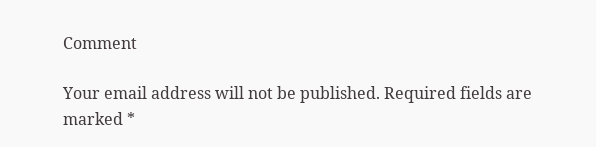Comment

Your email address will not be published. Required fields are marked *